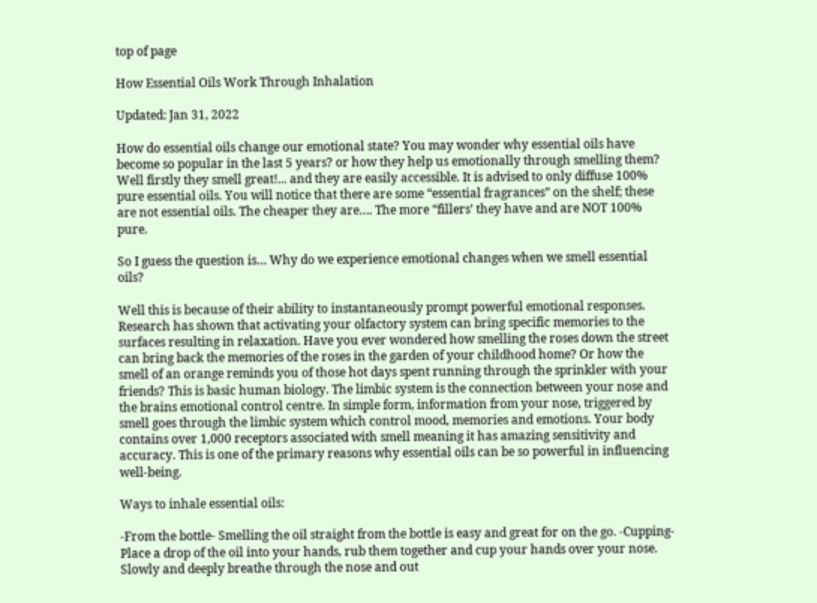top of page

How Essential Oils Work Through Inhalation

Updated: Jan 31, 2022

How do essential oils change our emotional state? You may wonder why essential oils have become so popular in the last 5 years? or how they help us emotionally through smelling them? Well firstly they smell great!... and they are easily accessible. It is advised to only diffuse 100% pure essential oils. You will notice that there are some “essential fragrances” on the shelf; these are not essential oils. The cheaper they are…. The more “fillers’ they have and are NOT 100% pure.

So I guess the question is… Why do we experience emotional changes when we smell essential oils?

Well this is because of their ability to instantaneously prompt powerful emotional responses. Research has shown that activating your olfactory system can bring specific memories to the surfaces resulting in relaxation. Have you ever wondered how smelling the roses down the street can bring back the memories of the roses in the garden of your childhood home? Or how the smell of an orange reminds you of those hot days spent running through the sprinkler with your friends? This is basic human biology. The limbic system is the connection between your nose and the brains emotional control centre. In simple form, information from your nose, triggered by smell goes through the limbic system which control mood, memories and emotions. Your body contains over 1,000 receptors associated with smell meaning it has amazing sensitivity and accuracy. This is one of the primary reasons why essential oils can be so powerful in influencing well-being.

Ways to inhale essential oils:

-From the bottle- Smelling the oil straight from the bottle is easy and great for on the go. -Cupping- Place a drop of the oil into your hands, rub them together and cup your hands over your nose. Slowly and deeply breathe through the nose and out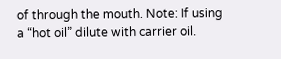of through the mouth. Note: If using a “hot oil” dilute with carrier oil.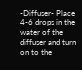-Diffuser- Place 4-6 drops in the water of the diffuser and turn on to the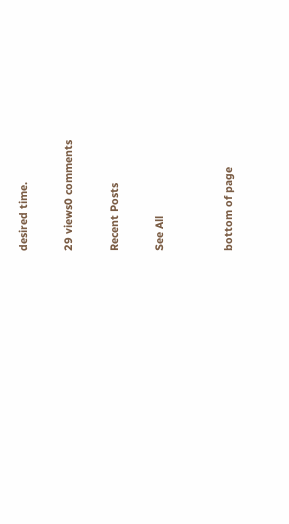desired time.

29 views0 comments

Recent Posts

See All


bottom of page